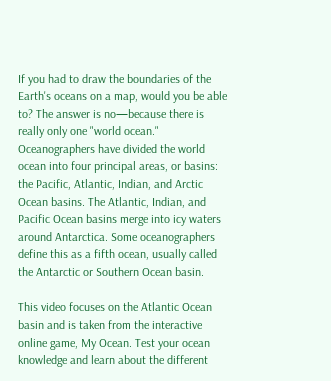If you had to draw the boundaries of the Earth's oceans on a map, would you be able to? The answer is no—because there is really only one "world ocean." Oceanographers have divided the world ocean into four principal areas, or basins: the Pacific, Atlantic, Indian, and Arctic Ocean basins. The Atlantic, Indian, and Pacific Ocean basins merge into icy waters around Antarctica. Some oceanographers define this as a fifth ocean, usually called the Antarctic or Southern Ocean basin.

This video focuses on the Atlantic Ocean basin and is taken from the interactive online game, My Ocean. Test your ocean knowledge and learn about the different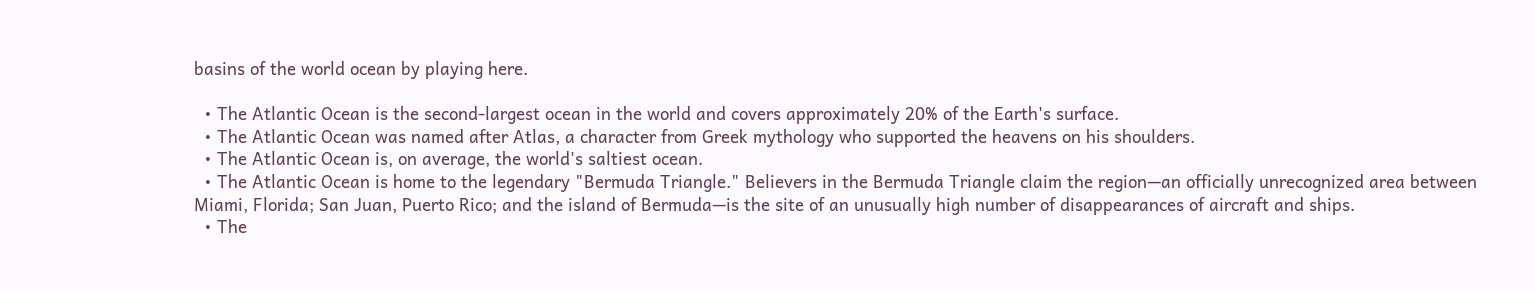basins of the world ocean by playing here.

  • The Atlantic Ocean is the second-largest ocean in the world and covers approximately 20% of the Earth's surface.
  • The Atlantic Ocean was named after Atlas, a character from Greek mythology who supported the heavens on his shoulders.
  • The Atlantic Ocean is, on average, the world's saltiest ocean.
  • The Atlantic Ocean is home to the legendary "Bermuda Triangle." Believers in the Bermuda Triangle claim the region—an officially unrecognized area between Miami, Florida; San Juan, Puerto Rico; and the island of Bermuda—is the site of an unusually high number of disappearances of aircraft and ships.
  • The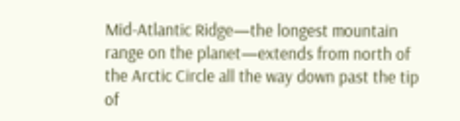Mid-Atlantic Ridge—the longest mountain range on the planet—extends from north of the Arctic Circle all the way down past the tip of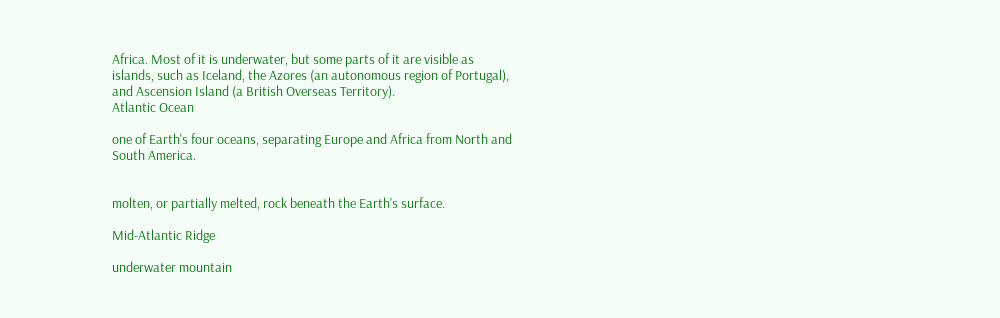Africa. Most of it is underwater, but some parts of it are visible as islands, such as Iceland, the Azores (an autonomous region of Portugal), and Ascension Island (a British Overseas Territory).
Atlantic Ocean

one of Earth's four oceans, separating Europe and Africa from North and South America.


molten, or partially melted, rock beneath the Earth's surface.

Mid-Atlantic Ridge

underwater mountain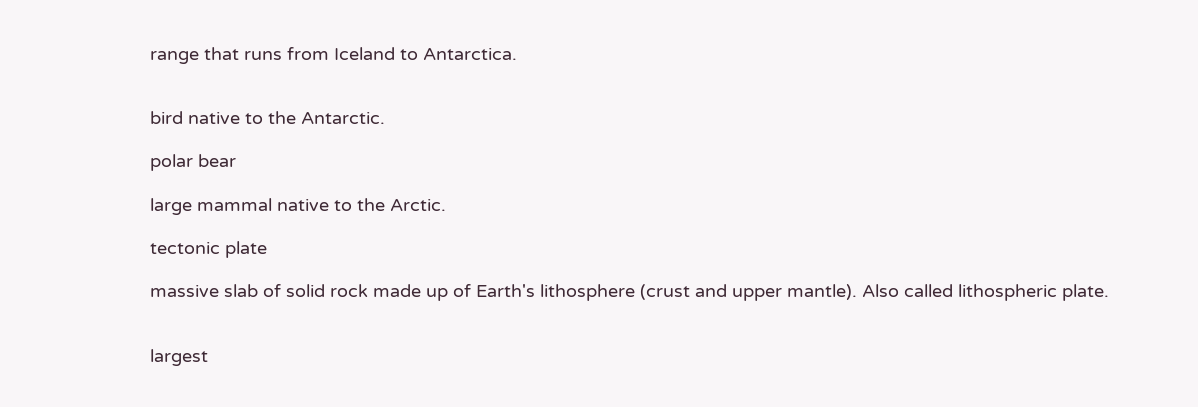range that runs from Iceland to Antarctica.


bird native to the Antarctic.

polar bear

large mammal native to the Arctic.

tectonic plate

massive slab of solid rock made up of Earth's lithosphere (crust and upper mantle). Also called lithospheric plate.


largest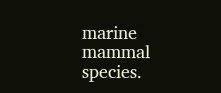marine mammal species.